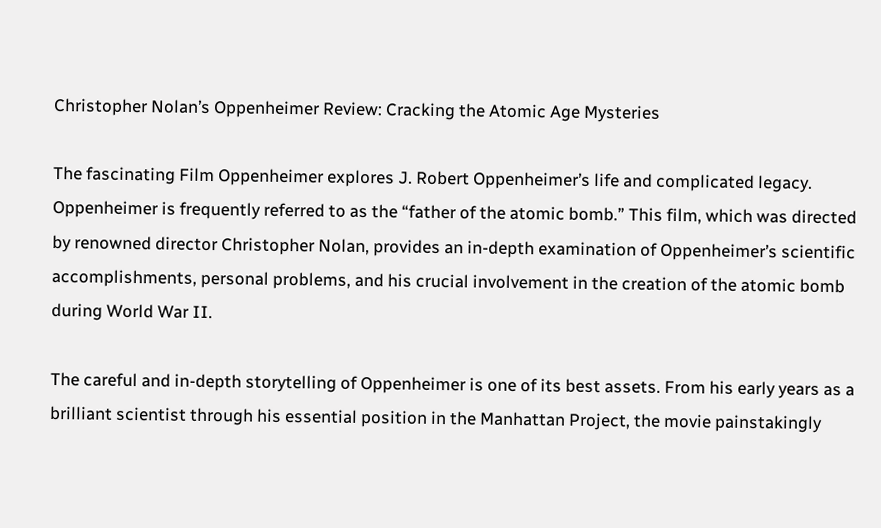Christopher Nolan’s Oppenheimer Review: Cracking the Atomic Age Mysteries

The fascinating Film Oppenheimer explores J. Robert Oppenheimer’s life and complicated legacy. Oppenheimer is frequently referred to as the “father of the atomic bomb.” This film, which was directed by renowned director Christopher Nolan, provides an in-depth examination of Oppenheimer’s scientific accomplishments, personal problems, and his crucial involvement in the creation of the atomic bomb during World War II.

The careful and in-depth storytelling of Oppenheimer is one of its best assets. From his early years as a brilliant scientist through his essential position in the Manhattan Project, the movie painstakingly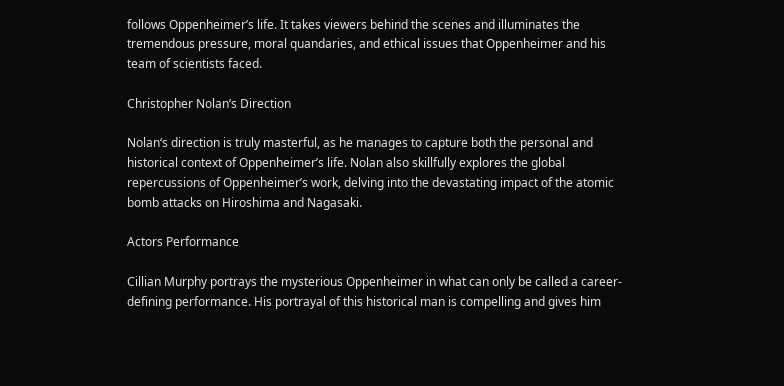follows Oppenheimer’s life. It takes viewers behind the scenes and illuminates the tremendous pressure, moral quandaries, and ethical issues that Oppenheimer and his team of scientists faced.

Christopher Nolan’s Direction

Nolan‘s direction is truly masterful, as he manages to capture both the personal and historical context of Oppenheimer’s life. Nolan also skillfully explores the global repercussions of Oppenheimer’s work, delving into the devastating impact of the atomic bomb attacks on Hiroshima and Nagasaki.

Actors Performance

Cillian Murphy portrays the mysterious Oppenheimer in what can only be called a career-defining performance. His portrayal of this historical man is compelling and gives him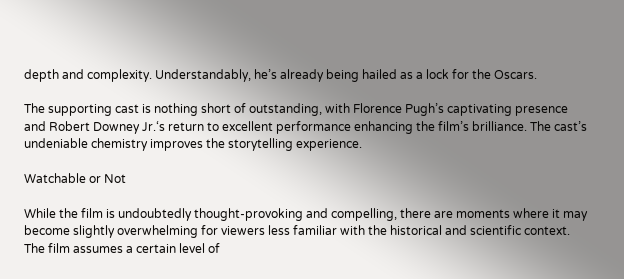depth and complexity. Understandably, he’s already being hailed as a lock for the Oscars.

The supporting cast is nothing short of outstanding, with Florence Pugh’s captivating presence and Robert Downey Jr.‘s return to excellent performance enhancing the film’s brilliance. The cast’s undeniable chemistry improves the storytelling experience.

Watchable or Not

While the film is undoubtedly thought-provoking and compelling, there are moments where it may become slightly overwhelming for viewers less familiar with the historical and scientific context. The film assumes a certain level of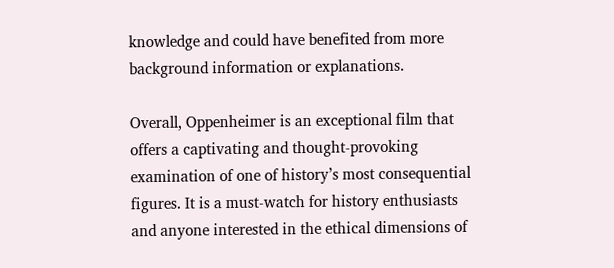knowledge and could have benefited from more background information or explanations.

Overall, Oppenheimer is an exceptional film that offers a captivating and thought-provoking examination of one of history’s most consequential figures. It is a must-watch for history enthusiasts and anyone interested in the ethical dimensions of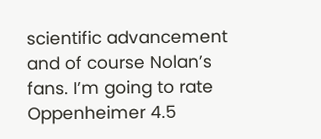scientific advancement and of course Nolan’s fans. I’m going to rate Oppenheimer 4.5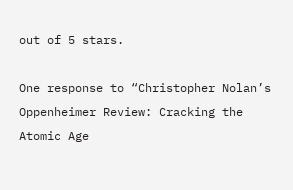out of 5 stars.

One response to “Christopher Nolan’s Oppenheimer Review: Cracking the Atomic Age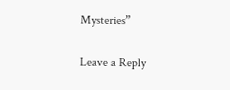Mysteries”

Leave a Reply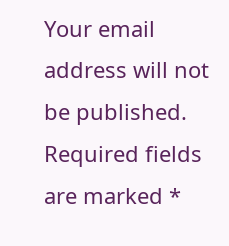Your email address will not be published. Required fields are marked *